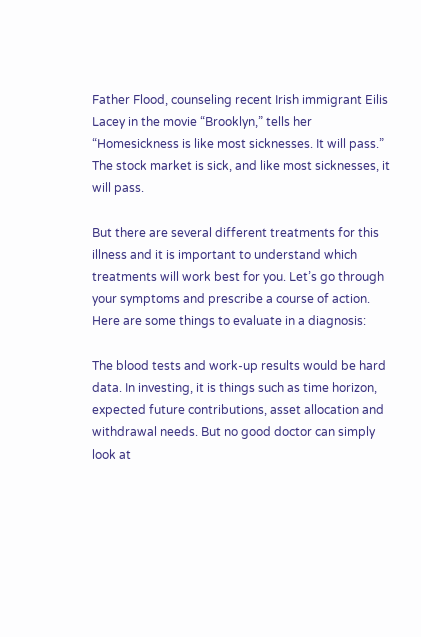Father Flood, counseling recent Irish immigrant Eilis Lacey in the movie “Brooklyn,” tells her “Homesickness is like most sicknesses. It will pass.” The stock market is sick, and like most sicknesses, it will pass.

But there are several different treatments for this illness and it is important to understand which treatments will work best for you. Let’s go through your symptoms and prescribe a course of action. Here are some things to evaluate in a diagnosis:

The blood tests and work-up results would be hard data. In investing, it is things such as time horizon, expected future contributions, asset allocation and withdrawal needs. But no good doctor can simply look at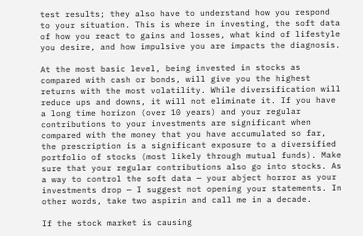test results; they also have to understand how you respond to your situation. This is where in investing, the soft data of how you react to gains and losses, what kind of lifestyle you desire, and how impulsive you are impacts the diagnosis.

At the most basic level, being invested in stocks as compared with cash or bonds, will give you the highest returns with the most volatility. While diversification will reduce ups and downs, it will not eliminate it. If you have a long time horizon (over 10 years) and your regular contributions to your investments are significant when compared with the money that you have accumulated so far, the prescription is a significant exposure to a diversified portfolio of stocks (most likely through mutual funds). Make sure that your regular contributions also go into stocks. As a way to control the soft data — your abject horror as your investments drop — I suggest not opening your statements. In other words, take two aspirin and call me in a decade.

If the stock market is causing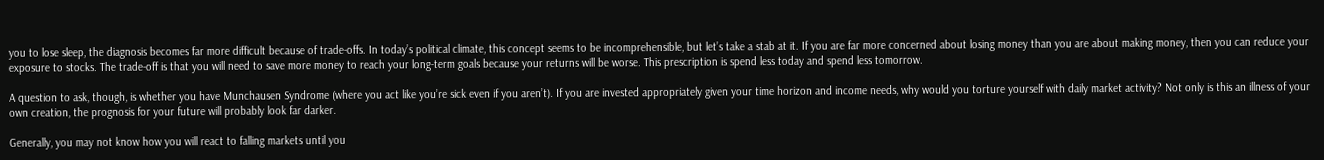you to lose sleep, the diagnosis becomes far more difficult because of trade-offs. In today’s political climate, this concept seems to be incomprehensible, but let’s take a stab at it. If you are far more concerned about losing money than you are about making money, then you can reduce your exposure to stocks. The trade-off is that you will need to save more money to reach your long-term goals because your returns will be worse. This prescription is spend less today and spend less tomorrow.

A question to ask, though, is whether you have Munchausen Syndrome (where you act like you’re sick even if you aren’t). If you are invested appropriately given your time horizon and income needs, why would you torture yourself with daily market activity? Not only is this an illness of your own creation, the prognosis for your future will probably look far darker.

Generally, you may not know how you will react to falling markets until you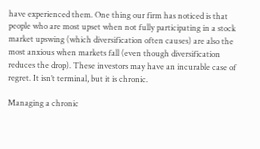have experienced them. One thing our firm has noticed is that people who are most upset when not fully participating in a stock market upswing (which diversification often causes) are also the most anxious when markets fall (even though diversification reduces the drop). These investors may have an incurable case of regret. It isn’t terminal, but it is chronic.

Managing a chronic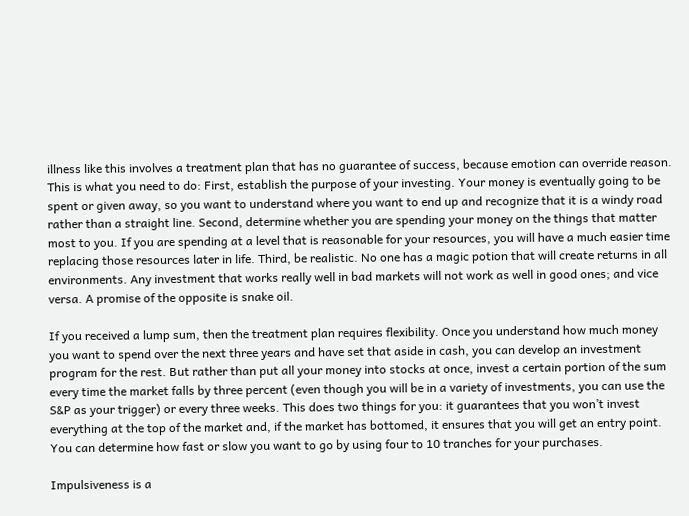illness like this involves a treatment plan that has no guarantee of success, because emotion can override reason. This is what you need to do: First, establish the purpose of your investing. Your money is eventually going to be spent or given away, so you want to understand where you want to end up and recognize that it is a windy road rather than a straight line. Second, determine whether you are spending your money on the things that matter most to you. If you are spending at a level that is reasonable for your resources, you will have a much easier time replacing those resources later in life. Third, be realistic. No one has a magic potion that will create returns in all environments. Any investment that works really well in bad markets will not work as well in good ones; and vice versa. A promise of the opposite is snake oil.

If you received a lump sum, then the treatment plan requires flexibility. Once you understand how much money you want to spend over the next three years and have set that aside in cash, you can develop an investment program for the rest. But rather than put all your money into stocks at once, invest a certain portion of the sum every time the market falls by three percent (even though you will be in a variety of investments, you can use the S&P as your trigger) or every three weeks. This does two things for you: it guarantees that you won’t invest everything at the top of the market and, if the market has bottomed, it ensures that you will get an entry point. You can determine how fast or slow you want to go by using four to 10 tranches for your purchases.

Impulsiveness is a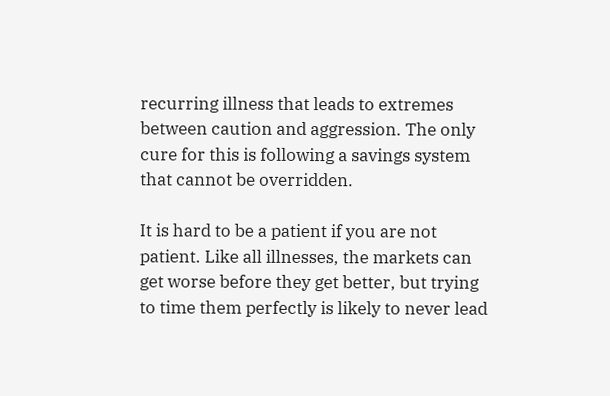recurring illness that leads to extremes between caution and aggression. The only cure for this is following a savings system that cannot be overridden.

It is hard to be a patient if you are not patient. Like all illnesses, the markets can get worse before they get better, but trying to time them perfectly is likely to never lead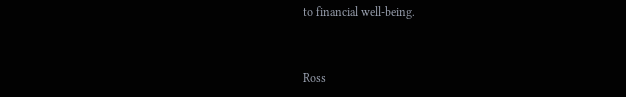to financial well-being.


Ross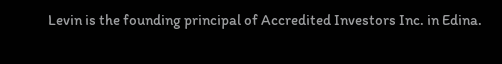Levin is the founding principal of Accredited Investors Inc. in Edina.